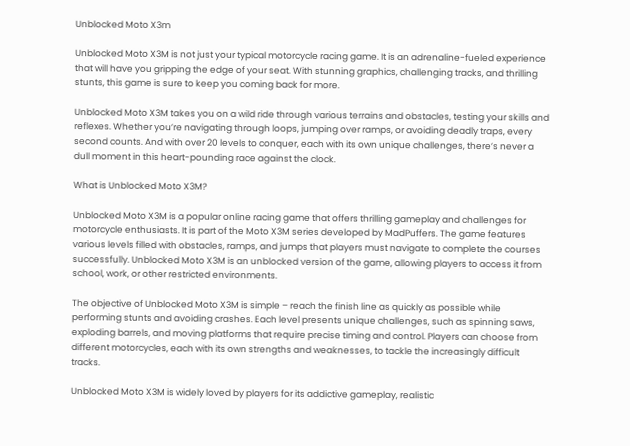Unblocked Moto X3m

Unblocked Moto X3M is not just your typical motorcycle racing game. It is an adrenaline-fueled experience that will have you gripping the edge of your seat. With stunning graphics, challenging tracks, and thrilling stunts, this game is sure to keep you coming back for more.

Unblocked Moto X3M takes you on a wild ride through various terrains and obstacles, testing your skills and reflexes. Whether you’re navigating through loops, jumping over ramps, or avoiding deadly traps, every second counts. And with over 20 levels to conquer, each with its own unique challenges, there’s never a dull moment in this heart-pounding race against the clock.

What is Unblocked Moto X3M?

Unblocked Moto X3M is a popular online racing game that offers thrilling gameplay and challenges for motorcycle enthusiasts. It is part of the Moto X3M series developed by MadPuffers. The game features various levels filled with obstacles, ramps, and jumps that players must navigate to complete the courses successfully. Unblocked Moto X3M is an unblocked version of the game, allowing players to access it from school, work, or other restricted environments.

The objective of Unblocked Moto X3M is simple – reach the finish line as quickly as possible while performing stunts and avoiding crashes. Each level presents unique challenges, such as spinning saws, exploding barrels, and moving platforms that require precise timing and control. Players can choose from different motorcycles, each with its own strengths and weaknesses, to tackle the increasingly difficult tracks.

Unblocked Moto X3M is widely loved by players for its addictive gameplay, realistic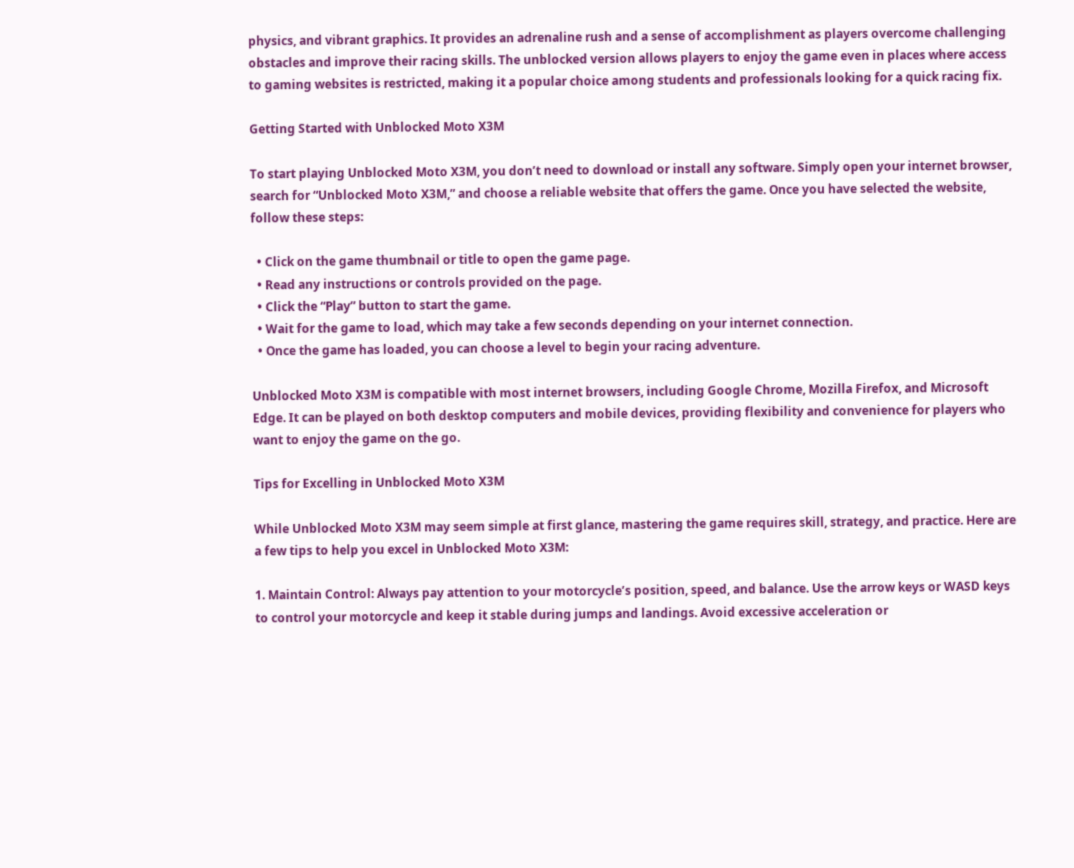physics, and vibrant graphics. It provides an adrenaline rush and a sense of accomplishment as players overcome challenging obstacles and improve their racing skills. The unblocked version allows players to enjoy the game even in places where access to gaming websites is restricted, making it a popular choice among students and professionals looking for a quick racing fix.

Getting Started with Unblocked Moto X3M

To start playing Unblocked Moto X3M, you don’t need to download or install any software. Simply open your internet browser, search for “Unblocked Moto X3M,” and choose a reliable website that offers the game. Once you have selected the website, follow these steps:

  • Click on the game thumbnail or title to open the game page.
  • Read any instructions or controls provided on the page.
  • Click the “Play” button to start the game.
  • Wait for the game to load, which may take a few seconds depending on your internet connection.
  • Once the game has loaded, you can choose a level to begin your racing adventure.

Unblocked Moto X3M is compatible with most internet browsers, including Google Chrome, Mozilla Firefox, and Microsoft Edge. It can be played on both desktop computers and mobile devices, providing flexibility and convenience for players who want to enjoy the game on the go.

Tips for Excelling in Unblocked Moto X3M

While Unblocked Moto X3M may seem simple at first glance, mastering the game requires skill, strategy, and practice. Here are a few tips to help you excel in Unblocked Moto X3M:

1. Maintain Control: Always pay attention to your motorcycle’s position, speed, and balance. Use the arrow keys or WASD keys to control your motorcycle and keep it stable during jumps and landings. Avoid excessive acceleration or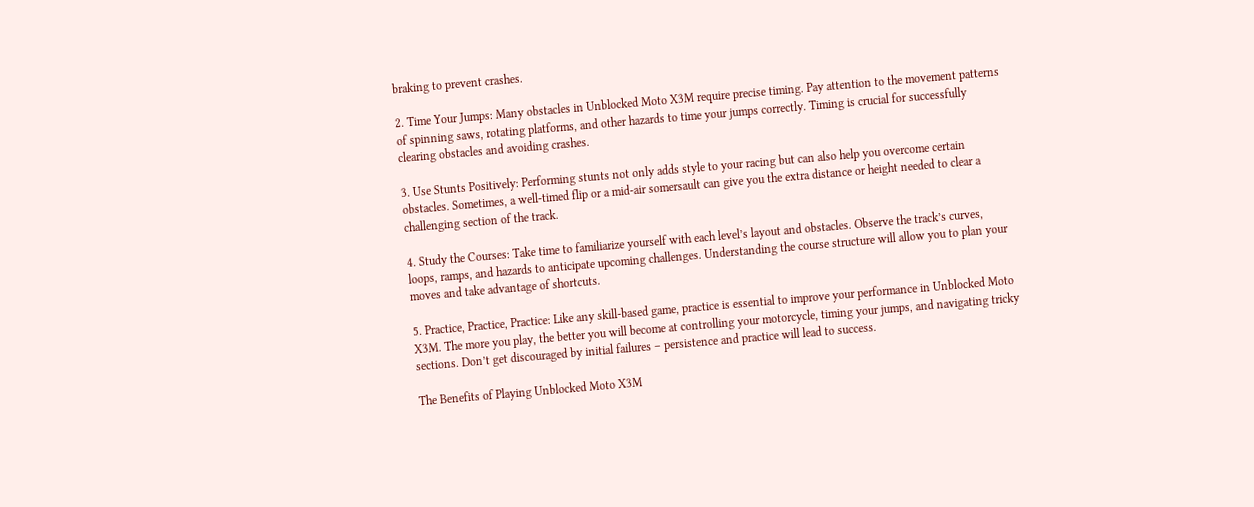braking to prevent crashes.

2. Time Your Jumps: Many obstacles in Unblocked Moto X3M require precise timing. Pay attention to the movement patterns of spinning saws, rotating platforms, and other hazards to time your jumps correctly. Timing is crucial for successfully clearing obstacles and avoiding crashes.

3. Use Stunts Positively: Performing stunts not only adds style to your racing but can also help you overcome certain obstacles. Sometimes, a well-timed flip or a mid-air somersault can give you the extra distance or height needed to clear a challenging section of the track.

4. Study the Courses: Take time to familiarize yourself with each level’s layout and obstacles. Observe the track’s curves, loops, ramps, and hazards to anticipate upcoming challenges. Understanding the course structure will allow you to plan your moves and take advantage of shortcuts.

5. Practice, Practice, Practice: Like any skill-based game, practice is essential to improve your performance in Unblocked Moto X3M. The more you play, the better you will become at controlling your motorcycle, timing your jumps, and navigating tricky sections. Don’t get discouraged by initial failures – persistence and practice will lead to success.

The Benefits of Playing Unblocked Moto X3M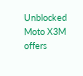Unblocked Moto X3M offers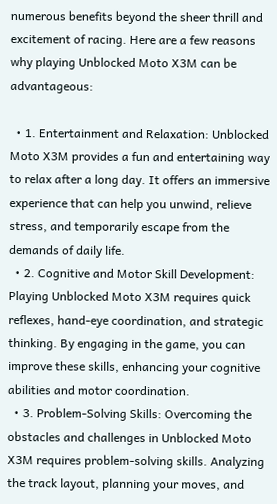numerous benefits beyond the sheer thrill and excitement of racing. Here are a few reasons why playing Unblocked Moto X3M can be advantageous:

  • 1. Entertainment and Relaxation: Unblocked Moto X3M provides a fun and entertaining way to relax after a long day. It offers an immersive experience that can help you unwind, relieve stress, and temporarily escape from the demands of daily life.
  • 2. Cognitive and Motor Skill Development: Playing Unblocked Moto X3M requires quick reflexes, hand-eye coordination, and strategic thinking. By engaging in the game, you can improve these skills, enhancing your cognitive abilities and motor coordination.
  • 3. Problem-Solving Skills: Overcoming the obstacles and challenges in Unblocked Moto X3M requires problem-solving skills. Analyzing the track layout, planning your moves, and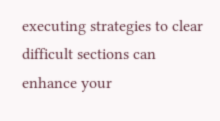executing strategies to clear difficult sections can enhance your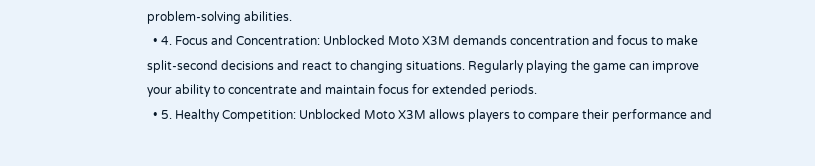problem-solving abilities.
  • 4. Focus and Concentration: Unblocked Moto X3M demands concentration and focus to make split-second decisions and react to changing situations. Regularly playing the game can improve your ability to concentrate and maintain focus for extended periods.
  • 5. Healthy Competition: Unblocked Moto X3M allows players to compare their performance and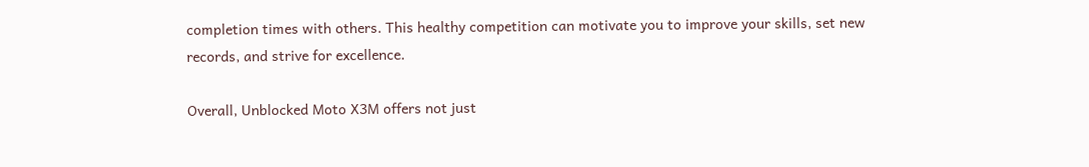completion times with others. This healthy competition can motivate you to improve your skills, set new records, and strive for excellence.

Overall, Unblocked Moto X3M offers not just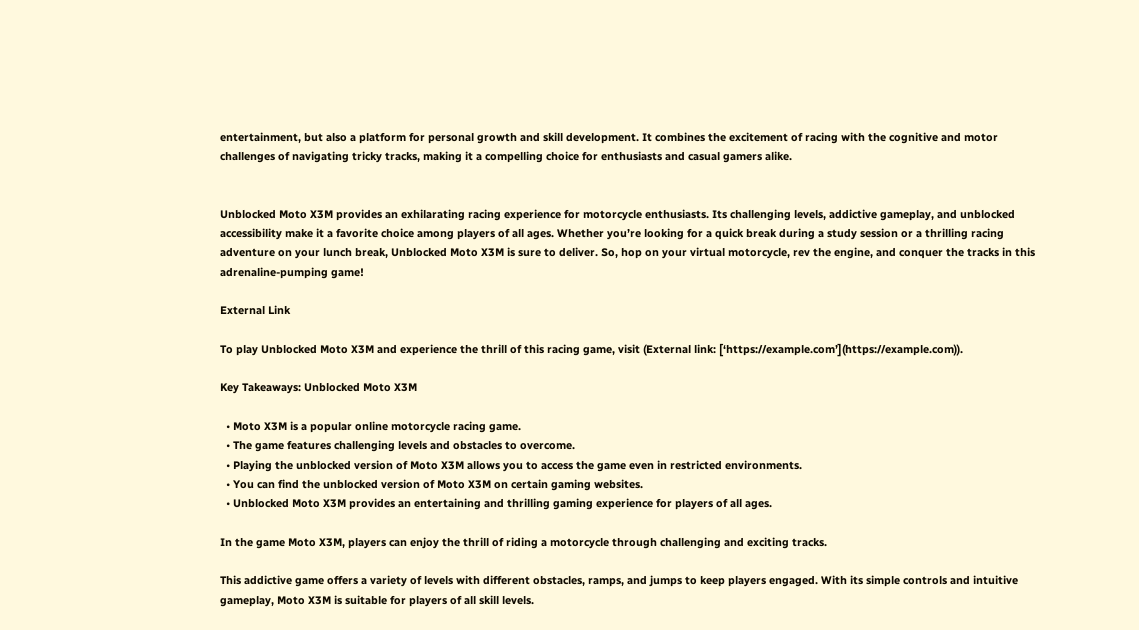entertainment, but also a platform for personal growth and skill development. It combines the excitement of racing with the cognitive and motor challenges of navigating tricky tracks, making it a compelling choice for enthusiasts and casual gamers alike.


Unblocked Moto X3M provides an exhilarating racing experience for motorcycle enthusiasts. Its challenging levels, addictive gameplay, and unblocked accessibility make it a favorite choice among players of all ages. Whether you’re looking for a quick break during a study session or a thrilling racing adventure on your lunch break, Unblocked Moto X3M is sure to deliver. So, hop on your virtual motorcycle, rev the engine, and conquer the tracks in this adrenaline-pumping game!

External Link

To play Unblocked Moto X3M and experience the thrill of this racing game, visit (External link: [‘https://example.com’](https://example.com)).

Key Takeaways: Unblocked Moto X3M

  • Moto X3M is a popular online motorcycle racing game.
  • The game features challenging levels and obstacles to overcome.
  • Playing the unblocked version of Moto X3M allows you to access the game even in restricted environments.
  • You can find the unblocked version of Moto X3M on certain gaming websites.
  • Unblocked Moto X3M provides an entertaining and thrilling gaming experience for players of all ages.

In the game Moto X3M, players can enjoy the thrill of riding a motorcycle through challenging and exciting tracks.

This addictive game offers a variety of levels with different obstacles, ramps, and jumps to keep players engaged. With its simple controls and intuitive gameplay, Moto X3M is suitable for players of all skill levels.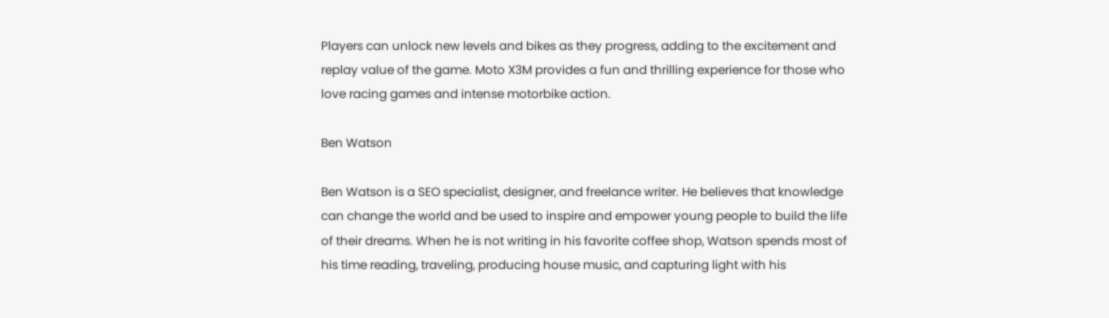Players can unlock new levels and bikes as they progress, adding to the excitement and replay value of the game. Moto X3M provides a fun and thrilling experience for those who love racing games and intense motorbike action.

Ben Watson

Ben Watson is a SEO specialist, designer, and freelance writer. He believes that knowledge can change the world and be used to inspire and empower young people to build the life of their dreams. When he is not writing in his favorite coffee shop, Watson spends most of his time reading, traveling, producing house music, and capturing light with his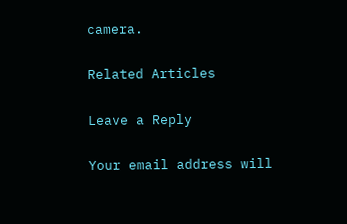camera.

Related Articles

Leave a Reply

Your email address will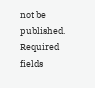not be published. Required fields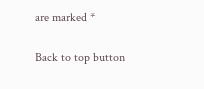are marked *

Back to top button